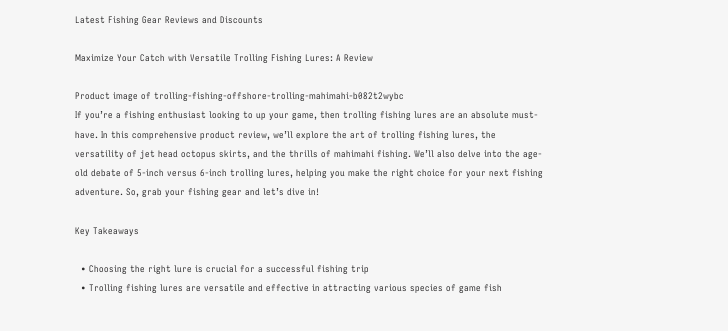Latest Fishing Gear Reviews and Discounts

Maximize Your Catch with Versatile Trolling Fishing Lures: A Review

Product image of trolling-fishing-offshore-trolling-mahimahi-b082t2wybc
If you’re a fishing enthusiast looking to up your game, then trolling fishing lures are an absolute must-have. In this comprehensive product review, we’ll explore the art of trolling fishing lures, the versatility of jet head octopus skirts, and the thrills of mahimahi fishing. We’ll also delve into the age-old debate of 5-inch versus 6-inch trolling lures, helping you make the right choice for your next fishing adventure. So, grab your fishing gear and let’s dive in!

Key Takeaways

  • Choosing the right lure is crucial for a successful fishing trip
  • Trolling fishing lures are versatile and effective in attracting various species of game fish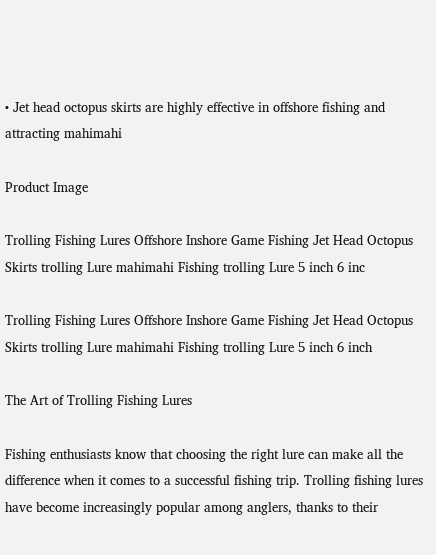• Jet head octopus skirts are highly effective in offshore fishing and attracting mahimahi

Product Image

Trolling Fishing Lures Offshore Inshore Game Fishing Jet Head Octopus Skirts trolling Lure mahimahi Fishing trolling Lure 5 inch 6 inc

Trolling Fishing Lures Offshore Inshore Game Fishing Jet Head Octopus Skirts trolling Lure mahimahi Fishing trolling Lure 5 inch 6 inch

The Art of Trolling Fishing Lures

Fishing enthusiasts know that choosing the right lure can make all the difference when it comes to a successful fishing trip. Trolling fishing lures have become increasingly popular among anglers, thanks to their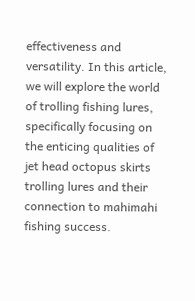effectiveness and versatility. In this article, we will explore the world of trolling fishing lures, specifically focusing on the enticing qualities of jet head octopus skirts trolling lures and their connection to mahimahi fishing success.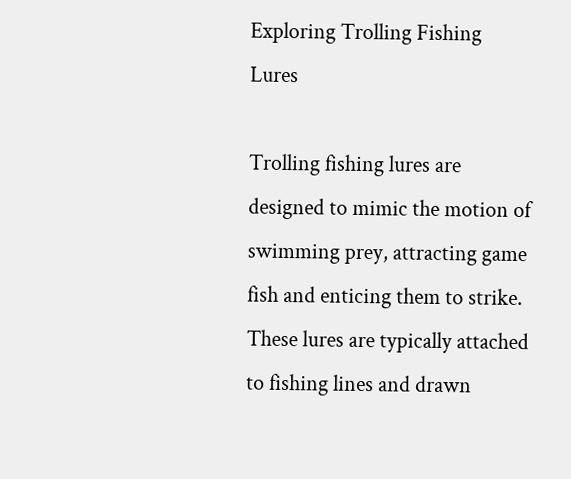Exploring Trolling Fishing Lures

Trolling fishing lures are designed to mimic the motion of swimming prey, attracting game fish and enticing them to strike. These lures are typically attached to fishing lines and drawn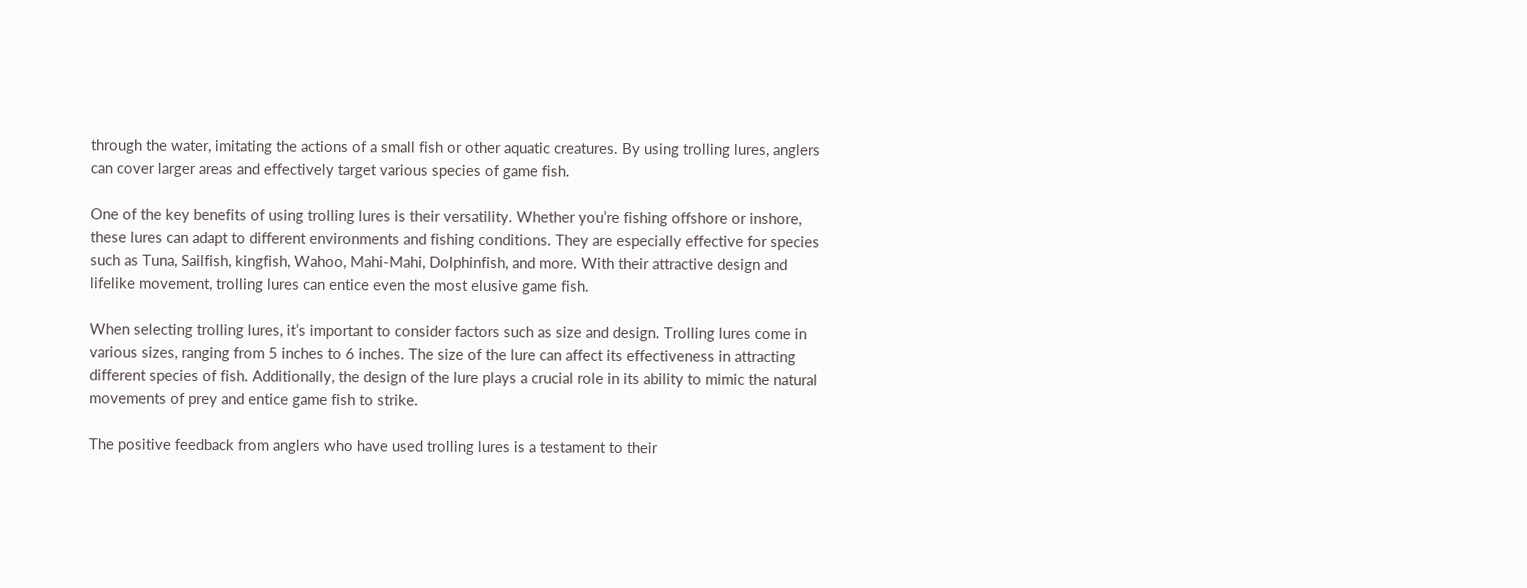through the water, imitating the actions of a small fish or other aquatic creatures. By using trolling lures, anglers can cover larger areas and effectively target various species of game fish.

One of the key benefits of using trolling lures is their versatility. Whether you’re fishing offshore or inshore, these lures can adapt to different environments and fishing conditions. They are especially effective for species such as Tuna, Sailfish, kingfish, Wahoo, Mahi-Mahi, Dolphinfish, and more. With their attractive design and lifelike movement, trolling lures can entice even the most elusive game fish.

When selecting trolling lures, it’s important to consider factors such as size and design. Trolling lures come in various sizes, ranging from 5 inches to 6 inches. The size of the lure can affect its effectiveness in attracting different species of fish. Additionally, the design of the lure plays a crucial role in its ability to mimic the natural movements of prey and entice game fish to strike.

The positive feedback from anglers who have used trolling lures is a testament to their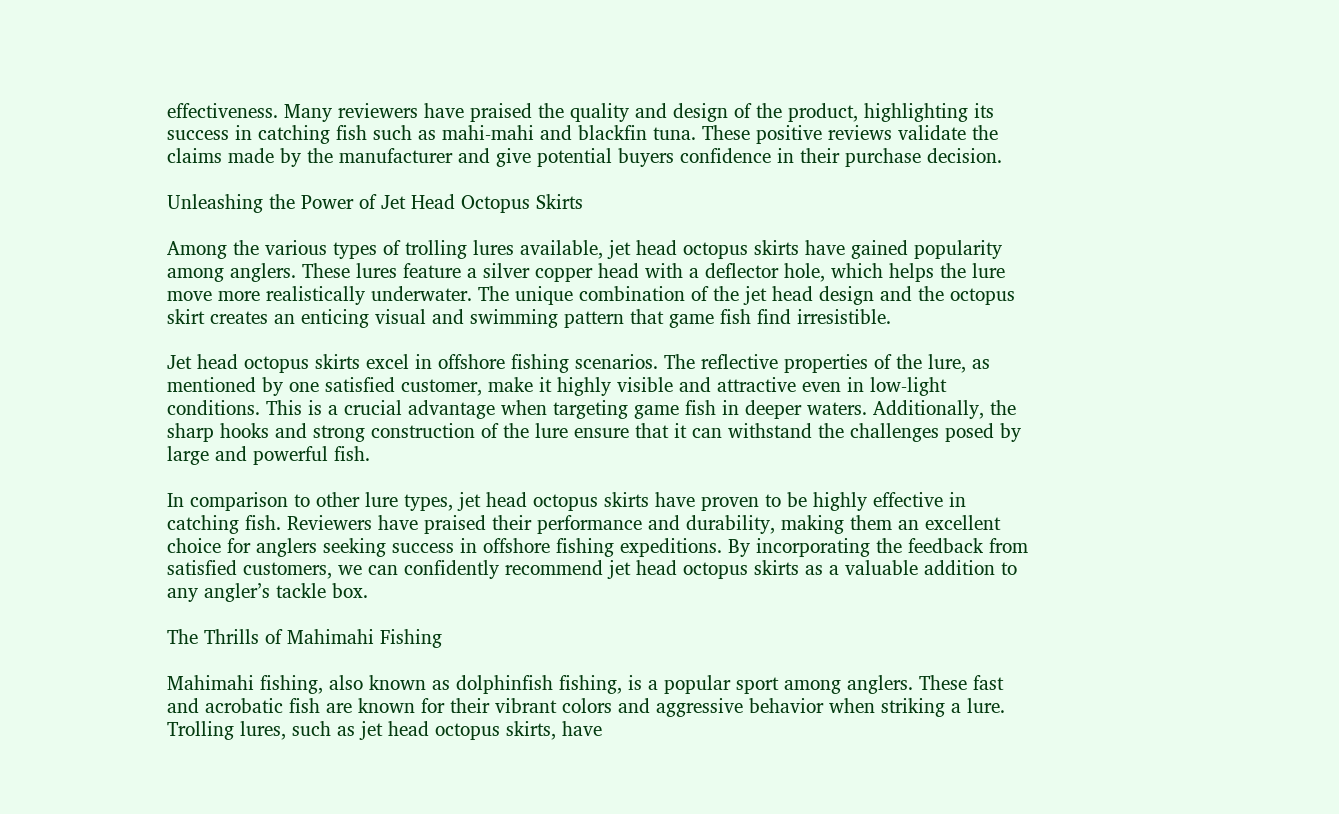effectiveness. Many reviewers have praised the quality and design of the product, highlighting its success in catching fish such as mahi-mahi and blackfin tuna. These positive reviews validate the claims made by the manufacturer and give potential buyers confidence in their purchase decision.

Unleashing the Power of Jet Head Octopus Skirts

Among the various types of trolling lures available, jet head octopus skirts have gained popularity among anglers. These lures feature a silver copper head with a deflector hole, which helps the lure move more realistically underwater. The unique combination of the jet head design and the octopus skirt creates an enticing visual and swimming pattern that game fish find irresistible.

Jet head octopus skirts excel in offshore fishing scenarios. The reflective properties of the lure, as mentioned by one satisfied customer, make it highly visible and attractive even in low-light conditions. This is a crucial advantage when targeting game fish in deeper waters. Additionally, the sharp hooks and strong construction of the lure ensure that it can withstand the challenges posed by large and powerful fish.

In comparison to other lure types, jet head octopus skirts have proven to be highly effective in catching fish. Reviewers have praised their performance and durability, making them an excellent choice for anglers seeking success in offshore fishing expeditions. By incorporating the feedback from satisfied customers, we can confidently recommend jet head octopus skirts as a valuable addition to any angler’s tackle box.

The Thrills of Mahimahi Fishing

Mahimahi fishing, also known as dolphinfish fishing, is a popular sport among anglers. These fast and acrobatic fish are known for their vibrant colors and aggressive behavior when striking a lure. Trolling lures, such as jet head octopus skirts, have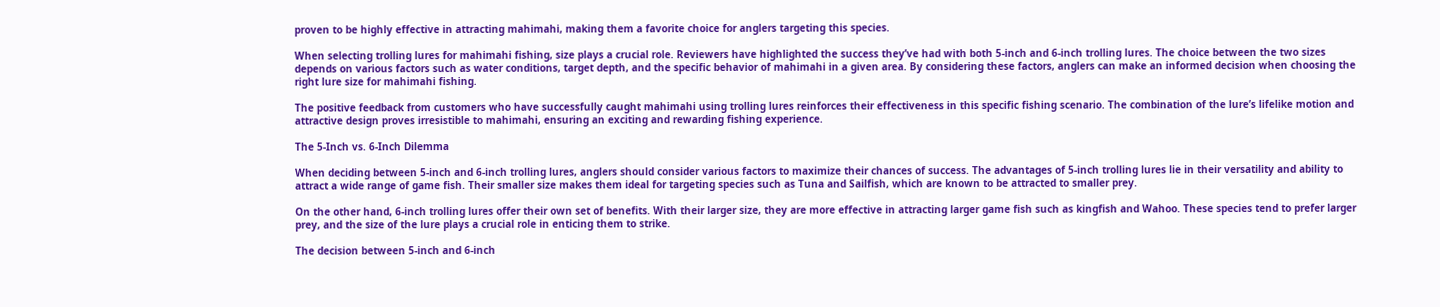proven to be highly effective in attracting mahimahi, making them a favorite choice for anglers targeting this species.

When selecting trolling lures for mahimahi fishing, size plays a crucial role. Reviewers have highlighted the success they’ve had with both 5-inch and 6-inch trolling lures. The choice between the two sizes depends on various factors such as water conditions, target depth, and the specific behavior of mahimahi in a given area. By considering these factors, anglers can make an informed decision when choosing the right lure size for mahimahi fishing.

The positive feedback from customers who have successfully caught mahimahi using trolling lures reinforces their effectiveness in this specific fishing scenario. The combination of the lure’s lifelike motion and attractive design proves irresistible to mahimahi, ensuring an exciting and rewarding fishing experience.

The 5-Inch vs. 6-Inch Dilemma

When deciding between 5-inch and 6-inch trolling lures, anglers should consider various factors to maximize their chances of success. The advantages of 5-inch trolling lures lie in their versatility and ability to attract a wide range of game fish. Their smaller size makes them ideal for targeting species such as Tuna and Sailfish, which are known to be attracted to smaller prey.

On the other hand, 6-inch trolling lures offer their own set of benefits. With their larger size, they are more effective in attracting larger game fish such as kingfish and Wahoo. These species tend to prefer larger prey, and the size of the lure plays a crucial role in enticing them to strike.

The decision between 5-inch and 6-inch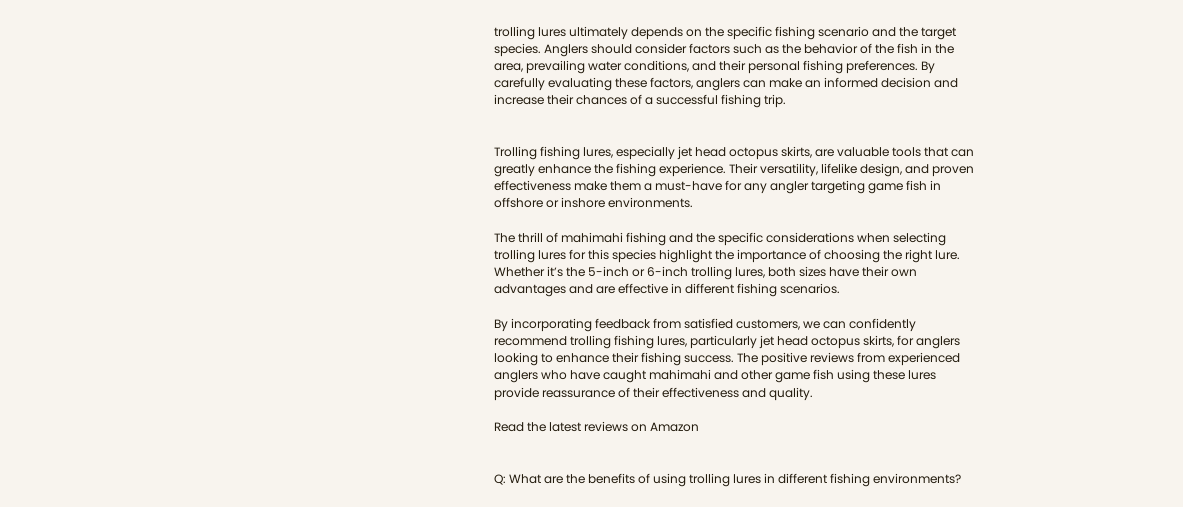trolling lures ultimately depends on the specific fishing scenario and the target species. Anglers should consider factors such as the behavior of the fish in the area, prevailing water conditions, and their personal fishing preferences. By carefully evaluating these factors, anglers can make an informed decision and increase their chances of a successful fishing trip.


Trolling fishing lures, especially jet head octopus skirts, are valuable tools that can greatly enhance the fishing experience. Their versatility, lifelike design, and proven effectiveness make them a must-have for any angler targeting game fish in offshore or inshore environments.

The thrill of mahimahi fishing and the specific considerations when selecting trolling lures for this species highlight the importance of choosing the right lure. Whether it’s the 5-inch or 6-inch trolling lures, both sizes have their own advantages and are effective in different fishing scenarios.

By incorporating feedback from satisfied customers, we can confidently recommend trolling fishing lures, particularly jet head octopus skirts, for anglers looking to enhance their fishing success. The positive reviews from experienced anglers who have caught mahimahi and other game fish using these lures provide reassurance of their effectiveness and quality.

Read the latest reviews on Amazon


Q: What are the benefits of using trolling lures in different fishing environments?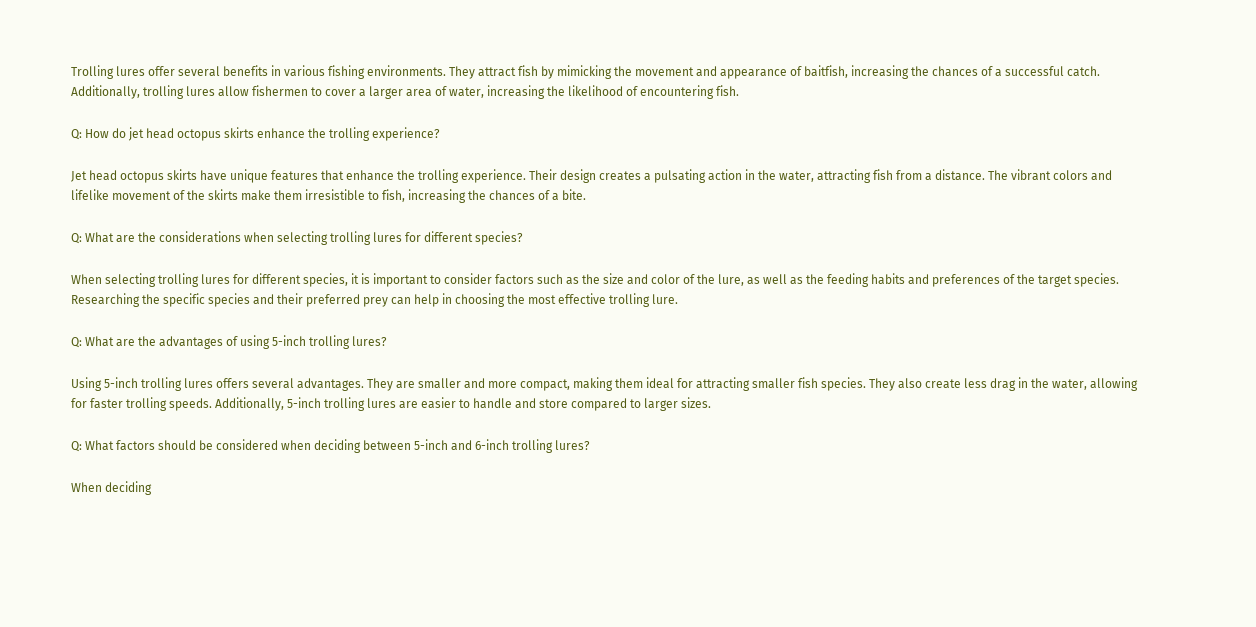Trolling lures offer several benefits in various fishing environments. They attract fish by mimicking the movement and appearance of baitfish, increasing the chances of a successful catch. Additionally, trolling lures allow fishermen to cover a larger area of water, increasing the likelihood of encountering fish.

Q: How do jet head octopus skirts enhance the trolling experience?

Jet head octopus skirts have unique features that enhance the trolling experience. Their design creates a pulsating action in the water, attracting fish from a distance. The vibrant colors and lifelike movement of the skirts make them irresistible to fish, increasing the chances of a bite.

Q: What are the considerations when selecting trolling lures for different species?

When selecting trolling lures for different species, it is important to consider factors such as the size and color of the lure, as well as the feeding habits and preferences of the target species. Researching the specific species and their preferred prey can help in choosing the most effective trolling lure.

Q: What are the advantages of using 5-inch trolling lures?

Using 5-inch trolling lures offers several advantages. They are smaller and more compact, making them ideal for attracting smaller fish species. They also create less drag in the water, allowing for faster trolling speeds. Additionally, 5-inch trolling lures are easier to handle and store compared to larger sizes.

Q: What factors should be considered when deciding between 5-inch and 6-inch trolling lures?

When deciding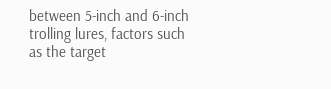between 5-inch and 6-inch trolling lures, factors such as the target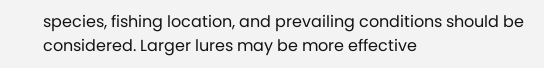species, fishing location, and prevailing conditions should be considered. Larger lures may be more effective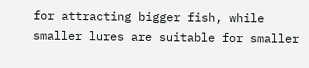for attracting bigger fish, while smaller lures are suitable for smaller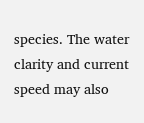species. The water clarity and current speed may also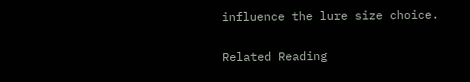influence the lure size choice.

Related Reading